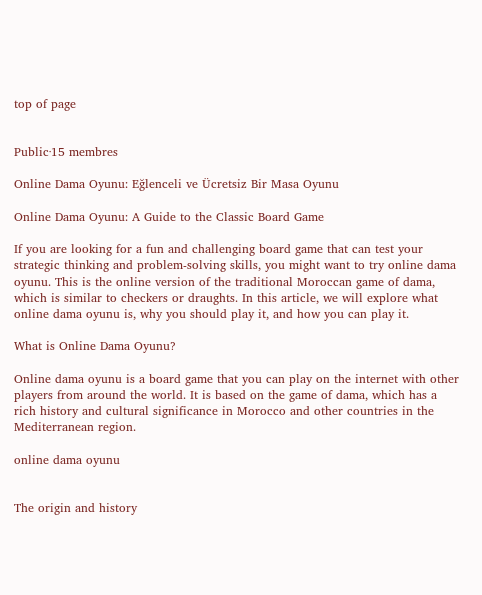top of page


Public·15 membres

Online Dama Oyunu: Eğlenceli ve Ücretsiz Bir Masa Oyunu

Online Dama Oyunu: A Guide to the Classic Board Game

If you are looking for a fun and challenging board game that can test your strategic thinking and problem-solving skills, you might want to try online dama oyunu. This is the online version of the traditional Moroccan game of dama, which is similar to checkers or draughts. In this article, we will explore what online dama oyunu is, why you should play it, and how you can play it.

What is Online Dama Oyunu?

Online dama oyunu is a board game that you can play on the internet with other players from around the world. It is based on the game of dama, which has a rich history and cultural significance in Morocco and other countries in the Mediterranean region.

online dama oyunu


The origin and history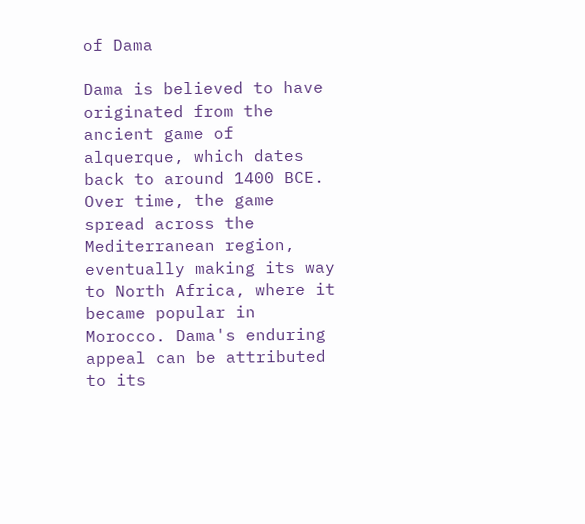of Dama

Dama is believed to have originated from the ancient game of alquerque, which dates back to around 1400 BCE. Over time, the game spread across the Mediterranean region, eventually making its way to North Africa, where it became popular in Morocco. Dama's enduring appeal can be attributed to its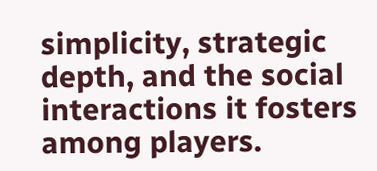simplicity, strategic depth, and the social interactions it fosters among players.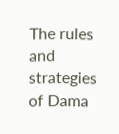The rules and strategies of Dama